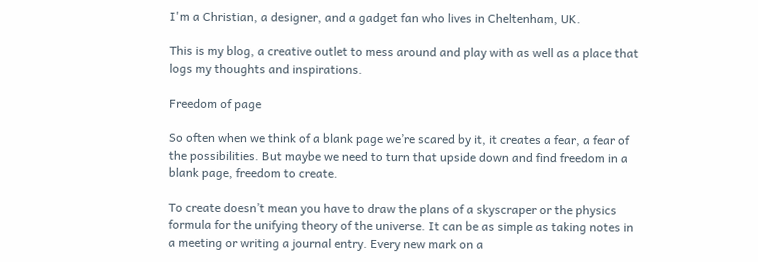I'm a Christian, a designer, and a gadget fan who lives in Cheltenham, UK.

This is my blog, a creative outlet to mess around and play with as well as a place that logs my thoughts and inspirations.

Freedom of page

So often when we think of a blank page we’re scared by it, it creates a fear, a fear of the possibilities. But maybe we need to turn that upside down and find freedom in a blank page, freedom to create.

To create doesn’t mean you have to draw the plans of a skyscraper or the physics formula for the unifying theory of the universe. It can be as simple as taking notes in a meeting or writing a journal entry. Every new mark on a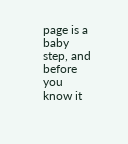page is a baby step, and before you know it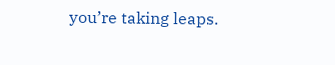you’re taking leaps.